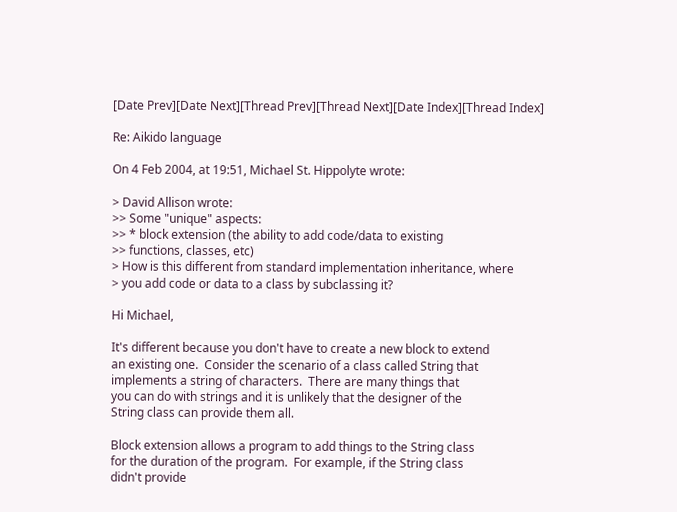[Date Prev][Date Next][Thread Prev][Thread Next][Date Index][Thread Index]

Re: Aikido language

On 4 Feb 2004, at 19:51, Michael St. Hippolyte wrote:

> David Allison wrote:
>> Some "unique" aspects:
>> * block extension (the ability to add code/data to existing
>> functions, classes, etc)
> How is this different from standard implementation inheritance, where
> you add code or data to a class by subclassing it?

Hi Michael,

It's different because you don't have to create a new block to extend
an existing one.  Consider the scenario of a class called String that
implements a string of characters.  There are many things that
you can do with strings and it is unlikely that the designer of the
String class can provide them all.

Block extension allows a program to add things to the String class
for the duration of the program.  For example, if the String class
didn't provide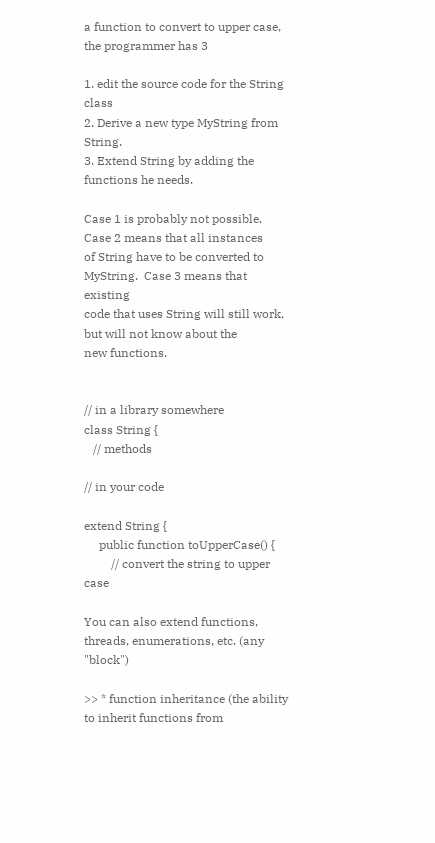a function to convert to upper case, the programmer has 3

1. edit the source code for the String class
2. Derive a new type MyString from String.
3. Extend String by adding the functions he needs.

Case 1 is probably not possible.  Case 2 means that all instances
of String have to be converted to MyString.  Case 3 means that existing
code that uses String will still work, but will not know about the
new functions.


// in a library somewhere
class String {
   // methods

// in your code

extend String {
     public function toUpperCase() {
         // convert the string to upper case

You can also extend functions, threads, enumerations, etc. (any "block")

>> * function inheritance (the ability to inherit functions from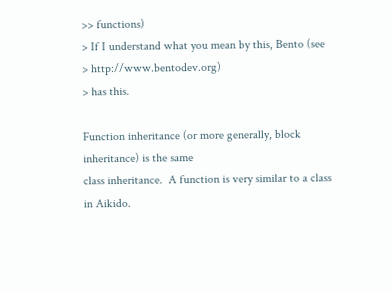>> functions)
> If I understand what you mean by this, Bento (see
> http://www.bentodev.org)
> has this.

Function inheritance (or more generally, block inheritance) is the same
class inheritance.  A function is very similar to a class in Aikido.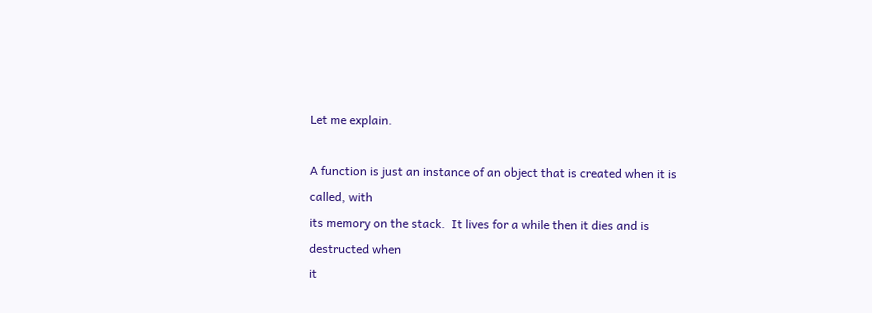Let me explain.

A function is just an instance of an object that is created when it is
called, with
its memory on the stack.  It lives for a while then it dies and is
destructed when
it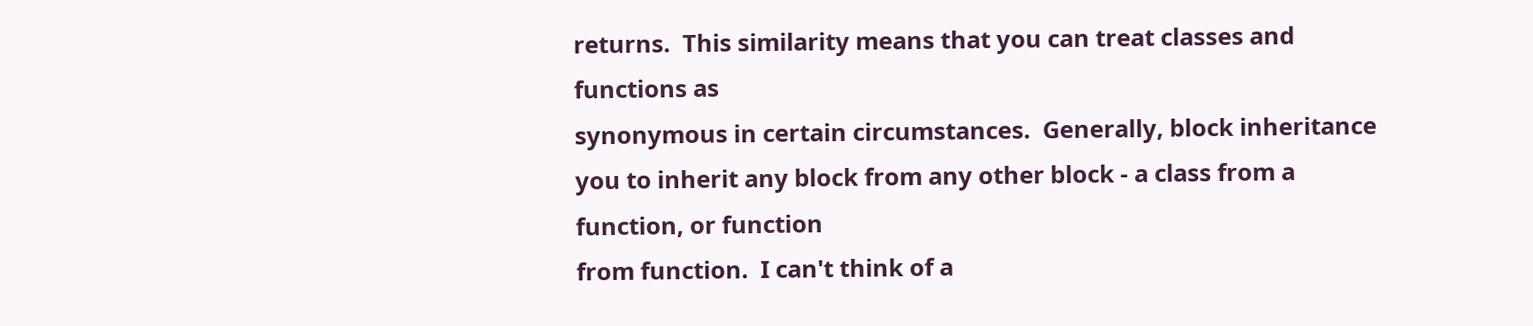returns.  This similarity means that you can treat classes and
functions as
synonymous in certain circumstances.  Generally, block inheritance
you to inherit any block from any other block - a class from a
function, or function
from function.  I can't think of a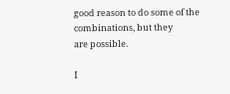good reason to do some of the
combinations, but they
are possible.

I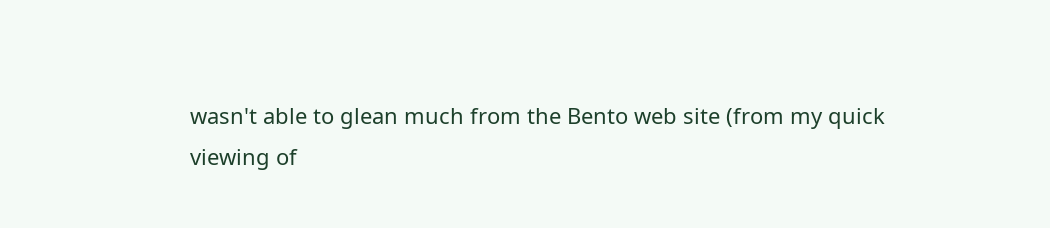wasn't able to glean much from the Bento web site (from my quick
viewing of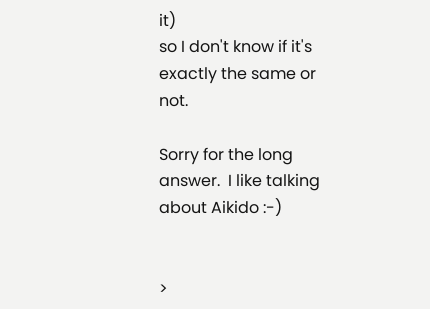it)
so I don't know if it's exactly the same or not.

Sorry for the long answer.  I like talking about Aikido :-)


>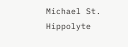Michael St. Hippolyte